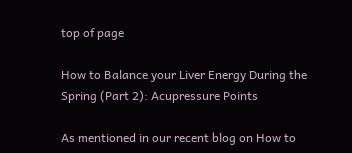top of page

How to Balance your Liver Energy During the Spring (Part 2): Acupressure Points

As mentioned in our recent blog on How to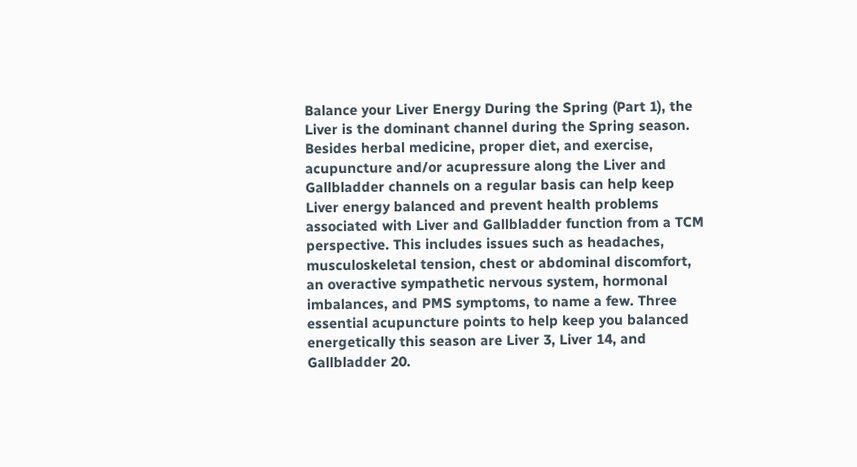Balance your Liver Energy During the Spring (Part 1), the Liver is the dominant channel during the Spring season. Besides herbal medicine, proper diet, and exercise, acupuncture and/or acupressure along the Liver and Gallbladder channels on a regular basis can help keep Liver energy balanced and prevent health problems associated with Liver and Gallbladder function from a TCM perspective. This includes issues such as headaches, musculoskeletal tension, chest or abdominal discomfort, an overactive sympathetic nervous system, hormonal imbalances, and PMS symptoms, to name a few. Three essential acupuncture points to help keep you balanced energetically this season are Liver 3, Liver 14, and Gallbladder 20.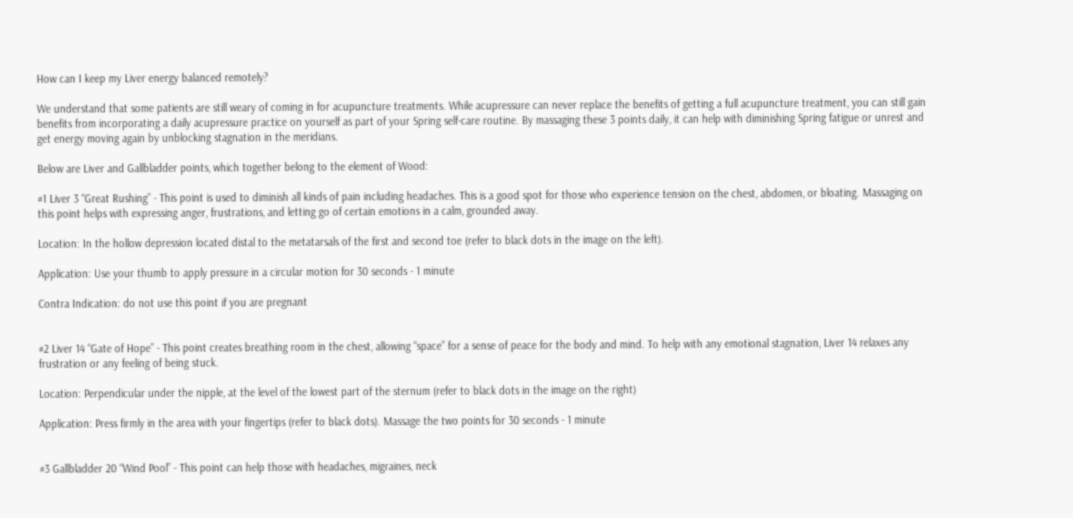How can I keep my Liver energy balanced remotely?

We understand that some patients are still weary of coming in for acupuncture treatments. While acupressure can never replace the benefits of getting a full acupuncture treatment, you can still gain benefits from incorporating a daily acupressure practice on yourself as part of your Spring self-care routine. By massaging these 3 points daily, it can help with diminishing Spring fatigue or unrest and get energy moving again by unblocking stagnation in the meridians.

Below are Liver and Gallbladder points, which together belong to the element of Wood:

#1 Liver 3 “Great Rushing” - This point is used to diminish all kinds of pain including headaches. This is a good spot for those who experience tension on the chest, abdomen, or bloating. Massaging on this point helps with expressing anger, frustrations, and letting go of certain emotions in a calm, grounded away.

Location: In the hollow depression located distal to the metatarsals of the first and second toe (refer to black dots in the image on the left).

Application: Use your thumb to apply pressure in a circular motion for 30 seconds - 1 minute

Contra Indication: do not use this point if you are pregnant


#2 Liver 14 “Gate of Hope” - This point creates breathing room in the chest, allowing “space” for a sense of peace for the body and mind. To help with any emotional stagnation, Liver 14 relaxes any frustration or any feeling of being stuck.

Location: Perpendicular under the nipple, at the level of the lowest part of the sternum (refer to black dots in the image on the right)

Application: Press firmly in the area with your fingertips (refer to black dots). Massage the two points for 30 seconds - 1 minute


#3 Gallbladder 20 “Wind Pool” - This point can help those with headaches, migraines, neck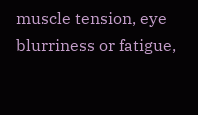muscle tension, eye blurriness or fatigue,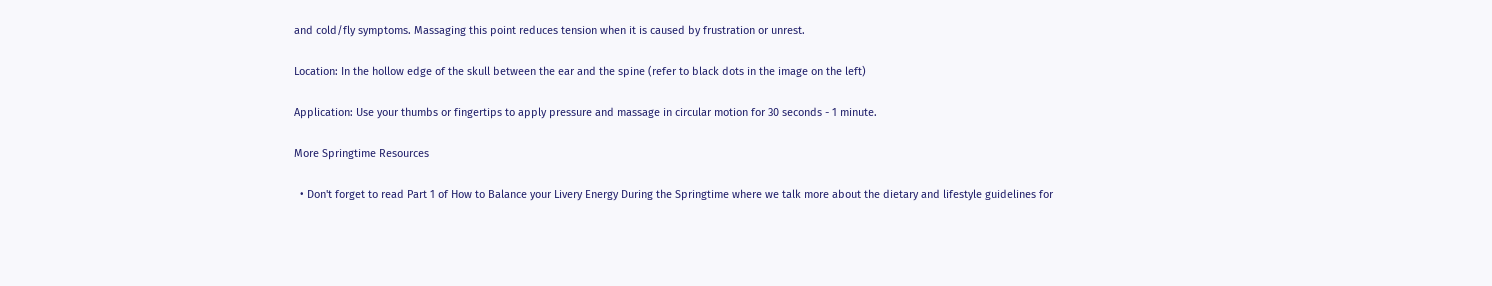and cold/fly symptoms. Massaging this point reduces tension when it is caused by frustration or unrest.

Location: In the hollow edge of the skull between the ear and the spine (refer to black dots in the image on the left)

Application: Use your thumbs or fingertips to apply pressure and massage in circular motion for 30 seconds - 1 minute.

More Springtime Resources

  • Don't forget to read Part 1 of How to Balance your Livery Energy During the Springtime where we talk more about the dietary and lifestyle guidelines for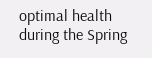optimal health during the Spring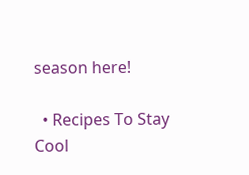season here!

  • Recipes To Stay Cool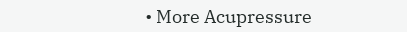• More Acupressure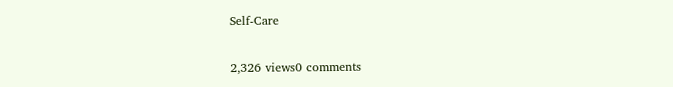Self-Care

2,326 views0 comments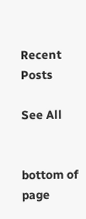Recent Posts

See All


bottom of page